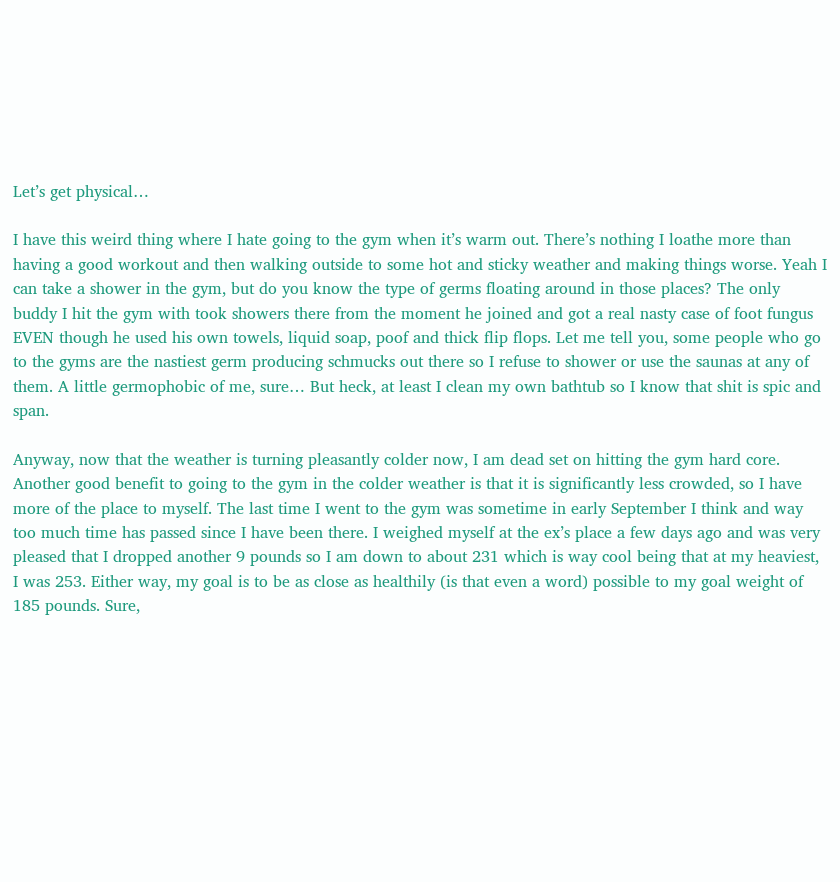Let’s get physical…

I have this weird thing where I hate going to the gym when it’s warm out. There’s nothing I loathe more than having a good workout and then walking outside to some hot and sticky weather and making things worse. Yeah I can take a shower in the gym, but do you know the type of germs floating around in those places? The only buddy I hit the gym with took showers there from the moment he joined and got a real nasty case of foot fungus EVEN though he used his own towels, liquid soap, poof and thick flip flops. Let me tell you, some people who go to the gyms are the nastiest germ producing schmucks out there so I refuse to shower or use the saunas at any of them. A little germophobic of me, sure… But heck, at least I clean my own bathtub so I know that shit is spic and span.

Anyway, now that the weather is turning pleasantly colder now, I am dead set on hitting the gym hard core. Another good benefit to going to the gym in the colder weather is that it is significantly less crowded, so I have more of the place to myself. The last time I went to the gym was sometime in early September I think and way too much time has passed since I have been there. I weighed myself at the ex’s place a few days ago and was very pleased that I dropped another 9 pounds so I am down to about 231 which is way cool being that at my heaviest, I was 253. Either way, my goal is to be as close as healthily (is that even a word) possible to my goal weight of 185 pounds. Sure,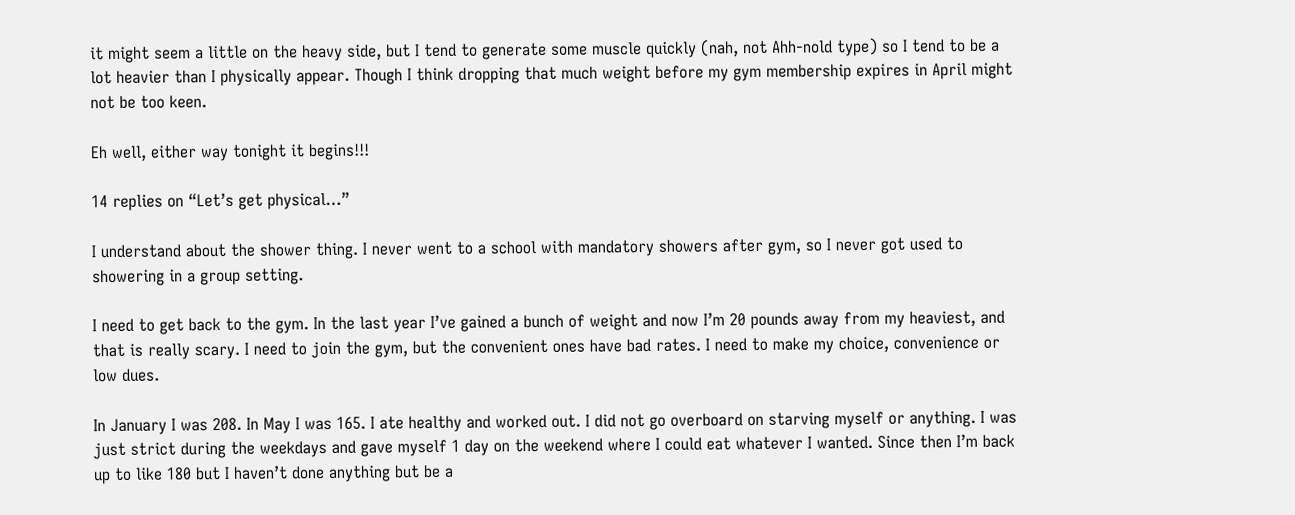it might seem a little on the heavy side, but I tend to generate some muscle quickly (nah, not Ahh-nold type) so I tend to be a lot heavier than I physically appear. Though I think dropping that much weight before my gym membership expires in April might not be too keen.

Eh well, either way tonight it begins!!!

14 replies on “Let’s get physical…”

I understand about the shower thing. I never went to a school with mandatory showers after gym, so I never got used to showering in a group setting.

I need to get back to the gym. In the last year I’ve gained a bunch of weight and now I’m 20 pounds away from my heaviest, and that is really scary. I need to join the gym, but the convenient ones have bad rates. I need to make my choice, convenience or low dues.

In January I was 208. In May I was 165. I ate healthy and worked out. I did not go overboard on starving myself or anything. I was just strict during the weekdays and gave myself 1 day on the weekend where I could eat whatever I wanted. Since then I’m back up to like 180 but I haven’t done anything but be a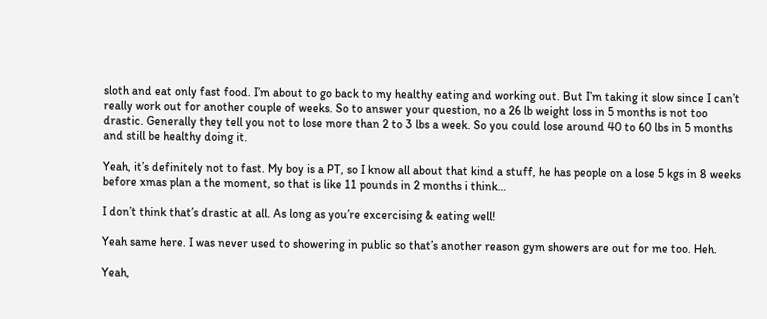sloth and eat only fast food. I’m about to go back to my healthy eating and working out. But I’m taking it slow since I can’t really work out for another couple of weeks. So to answer your question, no a 26 lb weight loss in 5 months is not too drastic. Generally they tell you not to lose more than 2 to 3 lbs a week. So you could lose around 40 to 60 lbs in 5 months and still be healthy doing it.

Yeah, it’s definitely not to fast. My boy is a PT, so I know all about that kind a stuff, he has people on a lose 5 kgs in 8 weeks before xmas plan a the moment, so that is like 11 pounds in 2 months i think…

I don’t think that’s drastic at all. As long as you’re excercising & eating well!

Yeah same here. I was never used to showering in public so that’s another reason gym showers are out for me too. Heh.

Yeah,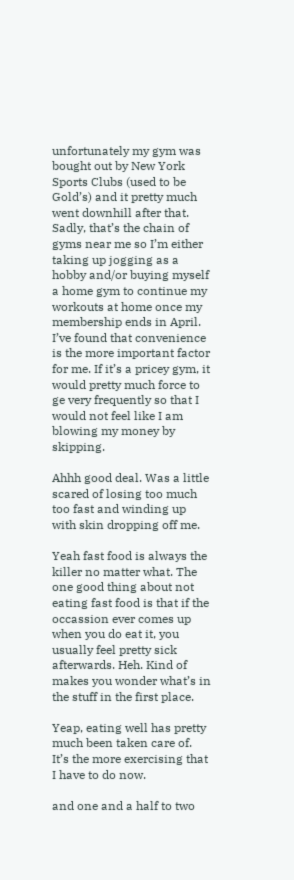unfortunately my gym was bought out by New York Sports Clubs (used to be Gold’s) and it pretty much went downhill after that. Sadly, that’s the chain of gyms near me so I’m either taking up jogging as a hobby and/or buying myself a home gym to continue my workouts at home once my membership ends in April. I’ve found that convenience is the more important factor for me. If it’s a pricey gym, it would pretty much force to ge very frequently so that I would not feel like I am blowing my money by skipping.

Ahhh good deal. Was a little scared of losing too much too fast and winding up with skin dropping off me.

Yeah fast food is always the killer no matter what. The one good thing about not eating fast food is that if the occassion ever comes up when you do eat it, you usually feel pretty sick afterwards. Heh. Kind of makes you wonder what’s in the stuff in the first place.

Yeap, eating well has pretty much been taken care of. It’s the more exercising that I have to do now.

and one and a half to two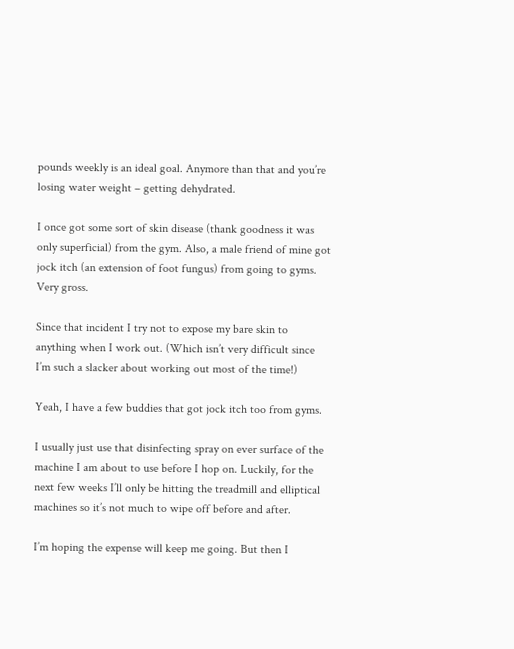pounds weekly is an ideal goal. Anymore than that and you’re losing water weight – getting dehydrated.

I once got some sort of skin disease (thank goodness it was only superficial) from the gym. Also, a male friend of mine got jock itch (an extension of foot fungus) from going to gyms. Very gross.

Since that incident I try not to expose my bare skin to anything when I work out. (Which isn’t very difficult since I’m such a slacker about working out most of the time!)

Yeah, I have a few buddies that got jock itch too from gyms.

I usually just use that disinfecting spray on ever surface of the machine I am about to use before I hop on. Luckily, for the next few weeks I’ll only be hitting the treadmill and elliptical machines so it’s not much to wipe off before and after.

I’m hoping the expense will keep me going. But then I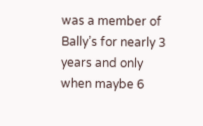was a member of Bally’s for nearly 3 years and only when maybe 6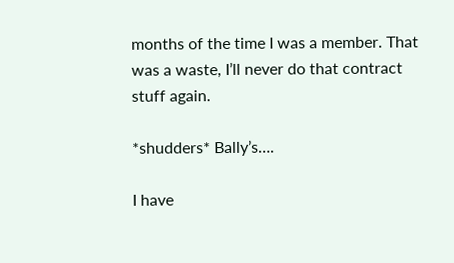months of the time I was a member. That was a waste, I’ll never do that contract stuff again.

*shudders* Bally’s….

I have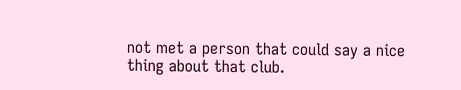not met a person that could say a nice thing about that club.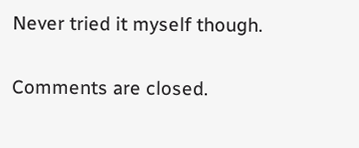Never tried it myself though.

Comments are closed.